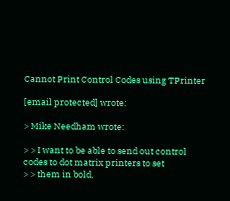Cannot Print Control Codes using TPrinter

[email protected] wrote:

> Mike Needham wrote:

> > I want to be able to send out control codes to dot matrix printers to set
> > them in bold,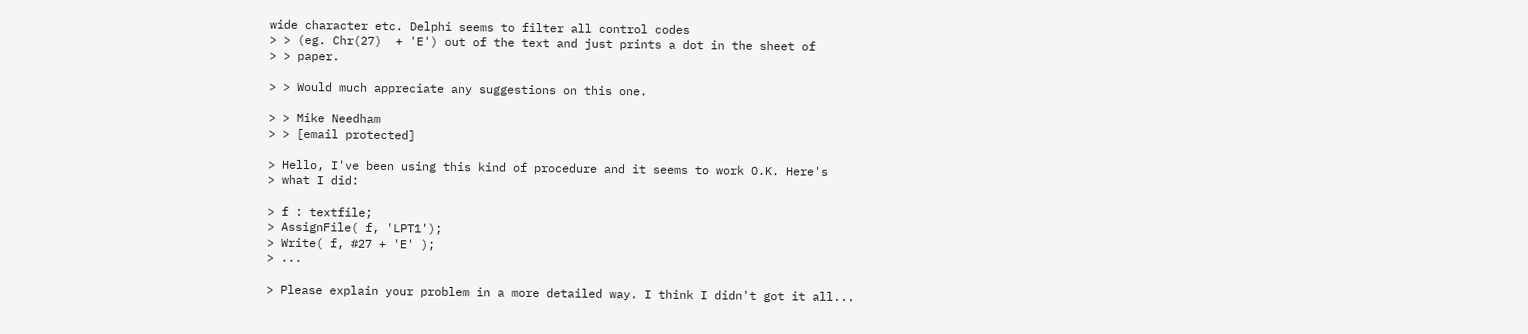wide character etc. Delphi seems to filter all control codes
> > (eg. Chr(27)  + 'E') out of the text and just prints a dot in the sheet of
> > paper.

> > Would much appreciate any suggestions on this one.

> > Mike Needham
> > [email protected]

> Hello, I've been using this kind of procedure and it seems to work O.K. Here's
> what I did:

> f : textfile;
> AssignFile( f, 'LPT1');
> Write( f, #27 + 'E' );
> ...

> Please explain your problem in a more detailed way. I think I didn't got it all...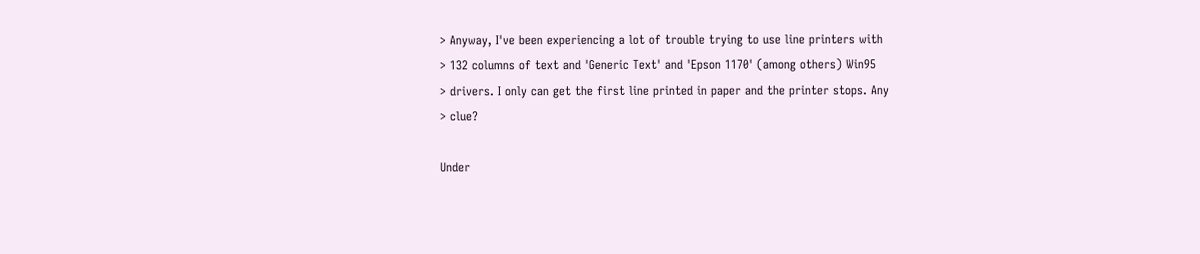> Anyway, I've been experiencing a lot of trouble trying to use line printers with
> 132 columns of text and 'Generic Text' and 'Epson 1170' (among others) Win95
> drivers. I only can get the first line printed in paper and the printer stops. Any
> clue?

Under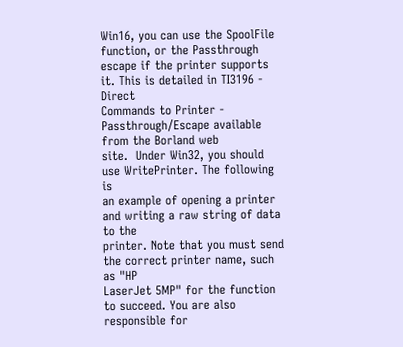Win16, you can use the SpoolFile function, or the Passthrough
escape if the printer supports it. This is detailed in TI3196 - Direct
Commands to Printer - Passthrough/Escape available from the Borland web
site.  Under Win32, you should use WritePrinter. The following is
an example of opening a printer and writing a raw string of data to the
printer. Note that you must send the correct printer name, such as "HP
LaserJet 5MP" for the function to succeed. You are also responsible for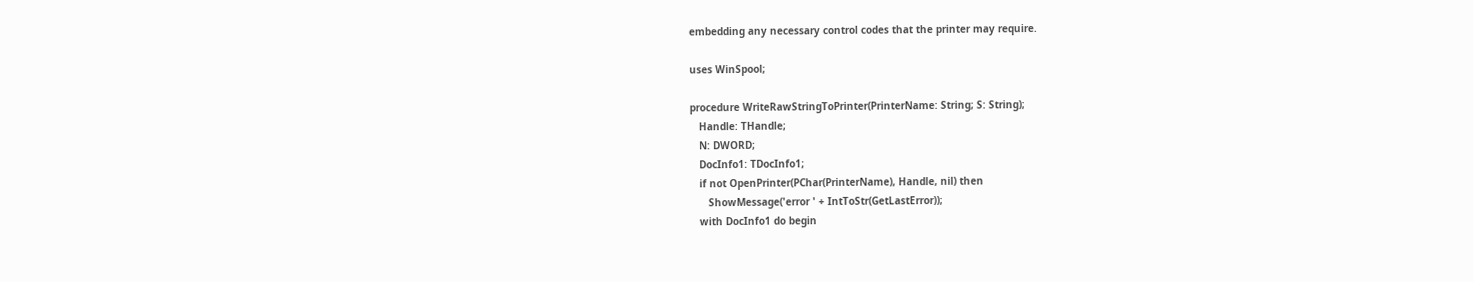embedding any necessary control codes that the printer may require.

uses WinSpool;

procedure WriteRawStringToPrinter(PrinterName: String; S: String);
   Handle: THandle;
   N: DWORD;
   DocInfo1: TDocInfo1;
   if not OpenPrinter(PChar(PrinterName), Handle, nil) then
      ShowMessage('error ' + IntToStr(GetLastError));
   with DocInfo1 do begin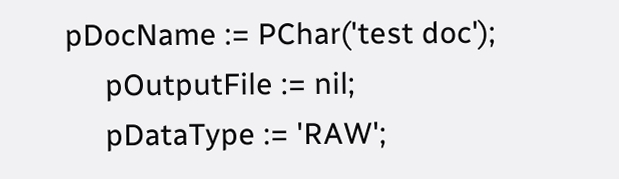pDocName := PChar('test doc');
     pOutputFile := nil;
     pDataType := 'RAW';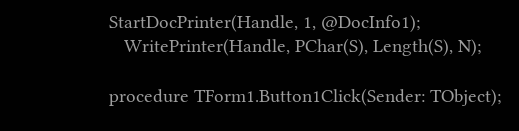StartDocPrinter(Handle, 1, @DocInfo1);
   WritePrinter(Handle, PChar(S), Length(S), N);

procedure TForm1.Button1Click(Sender: TObject);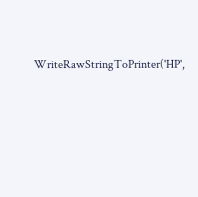WriteRawStringToPrinter('HP',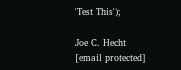'Test This');

Joe C. Hecht
[email protected]